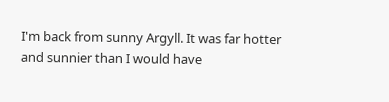I'm back from sunny Argyll. It was far hotter and sunnier than I would have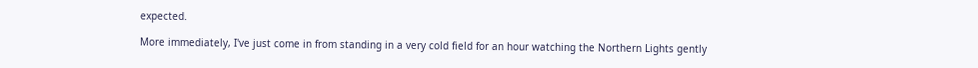expected.

More immediately, I've just come in from standing in a very cold field for an hour watching the Northern Lights gently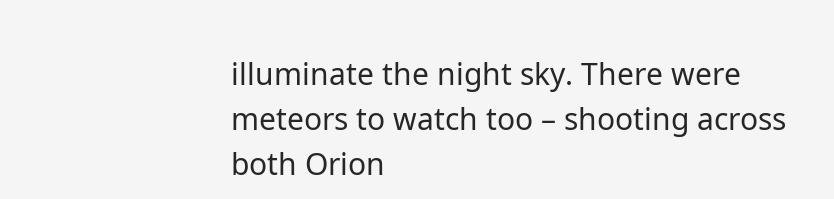illuminate the night sky. There were meteors to watch too – shooting across both Orion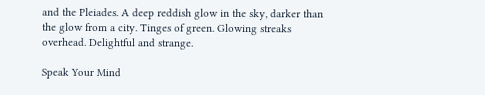and the Pleiades. A deep reddish glow in the sky, darker than the glow from a city. Tinges of green. Glowing streaks overhead. Delightful and strange.

Speak Your Mind